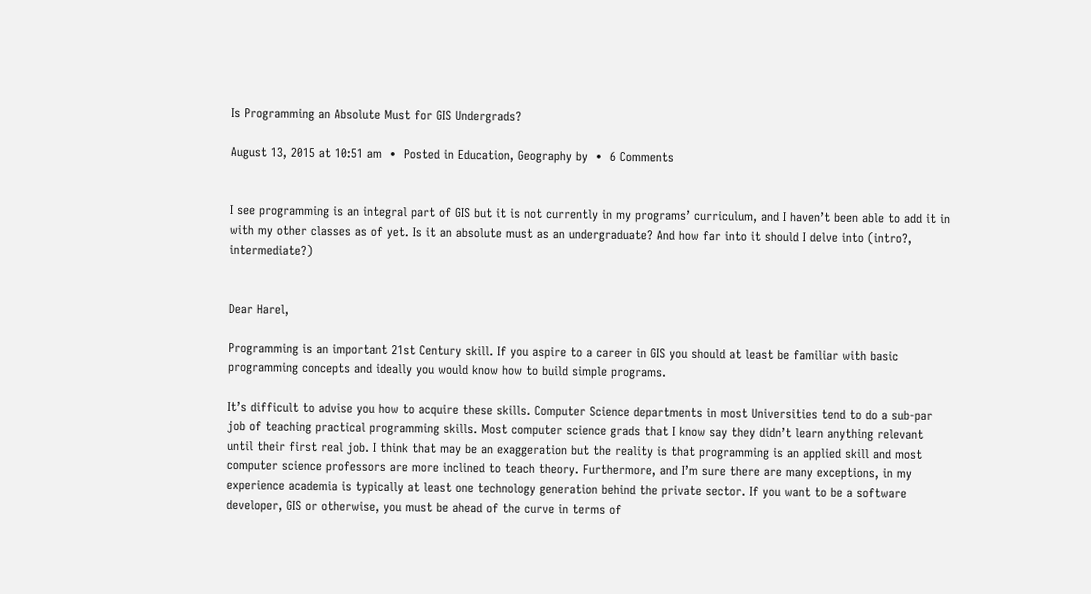Is Programming an Absolute Must for GIS Undergrads?

August 13, 2015 at 10:51 am  •  Posted in Education, Geography by  •  6 Comments


I see programming is an integral part of GIS but it is not currently in my programs’ curriculum, and I haven’t been able to add it in with my other classes as of yet. Is it an absolute must as an undergraduate? And how far into it should I delve into (intro?, intermediate?)


Dear Harel,

Programming is an important 21st Century skill. If you aspire to a career in GIS you should at least be familiar with basic programming concepts and ideally you would know how to build simple programs.

It’s difficult to advise you how to acquire these skills. Computer Science departments in most Universities tend to do a sub-par job of teaching practical programming skills. Most computer science grads that I know say they didn’t learn anything relevant until their first real job. I think that may be an exaggeration but the reality is that programming is an applied skill and most computer science professors are more inclined to teach theory. Furthermore, and I’m sure there are many exceptions, in my experience academia is typically at least one technology generation behind the private sector. If you want to be a software developer, GIS or otherwise, you must be ahead of the curve in terms of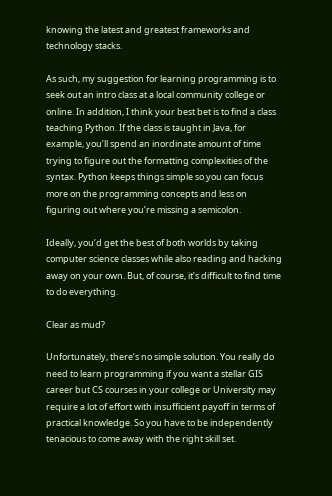knowing the latest and greatest frameworks and technology stacks.

As such, my suggestion for learning programming is to seek out an intro class at a local community college or online. In addition, I think your best bet is to find a class teaching Python. If the class is taught in Java, for example, you’ll spend an inordinate amount of time trying to figure out the formatting complexities of the syntax. Python keeps things simple so you can focus more on the programming concepts and less on figuring out where you’re missing a semicolon.

Ideally, you’d get the best of both worlds by taking computer science classes while also reading and hacking away on your own. But, of course, it’s difficult to find time to do everything.

Clear as mud?

Unfortunately, there’s no simple solution. You really do need to learn programming if you want a stellar GIS career but CS courses in your college or University may require a lot of effort with insufficient payoff in terms of practical knowledge. So you have to be independently tenacious to come away with the right skill set.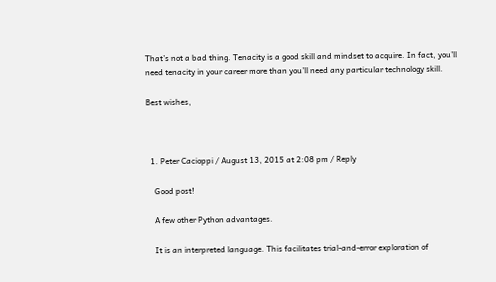That’s not a bad thing. Tenacity is a good skill and mindset to acquire. In fact, you’ll need tenacity in your career more than you’ll need any particular technology skill.

Best wishes,



  1. Peter Cacioppi / August 13, 2015 at 2:08 pm / Reply

    Good post!

    A few other Python advantages.

    It is an interpreted language. This facilitates trial-and-error exploration of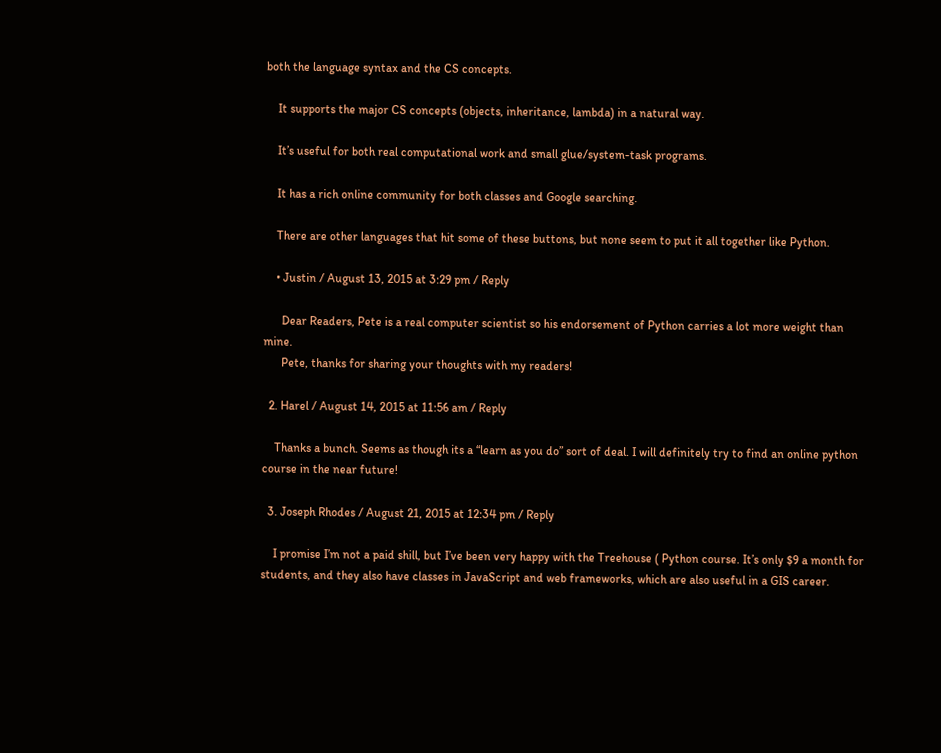both the language syntax and the CS concepts.

    It supports the major CS concepts (objects, inheritance, lambda) in a natural way.

    It’s useful for both real computational work and small glue/system-task programs.

    It has a rich online community for both classes and Google searching.

    There are other languages that hit some of these buttons, but none seem to put it all together like Python.

    • Justin / August 13, 2015 at 3:29 pm / Reply

      Dear Readers, Pete is a real computer scientist so his endorsement of Python carries a lot more weight than mine.
      Pete, thanks for sharing your thoughts with my readers!

  2. Harel / August 14, 2015 at 11:56 am / Reply

    Thanks a bunch. Seems as though its a “learn as you do” sort of deal. I will definitely try to find an online python course in the near future!

  3. Joseph Rhodes / August 21, 2015 at 12:34 pm / Reply

    I promise I’m not a paid shill, but I’ve been very happy with the Treehouse ( Python course. It’s only $9 a month for students, and they also have classes in JavaScript and web frameworks, which are also useful in a GIS career.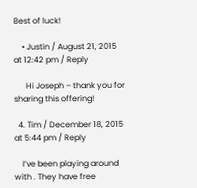Best of luck!

    • Justin / August 21, 2015 at 12:42 pm / Reply

      Hi Joseph – thank you for sharing this offering!

  4. Tim / December 18, 2015 at 5:44 pm / Reply

    I’ve been playing around with . They have free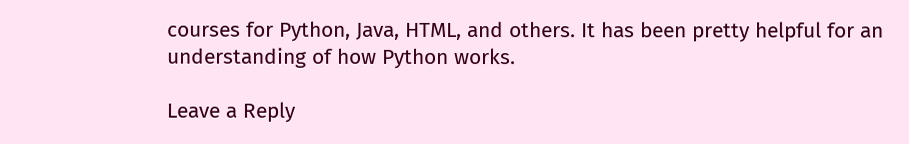courses for Python, Java, HTML, and others. It has been pretty helpful for an understanding of how Python works.

Leave a Reply